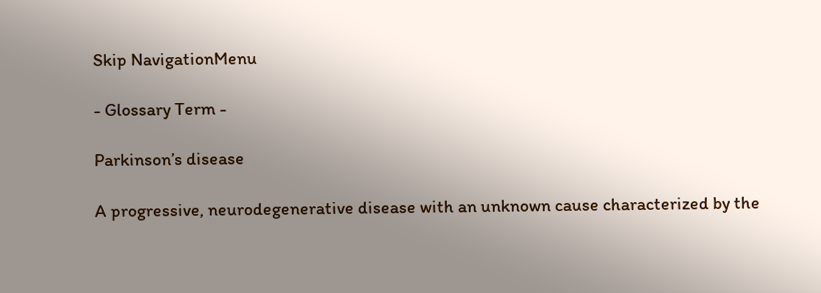Skip NavigationMenu

- Glossary Term -

Parkinson’s disease

A progressive, neurodegenerative disease with an unknown cause characterized by the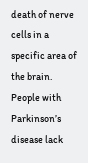death of nerve cells in a specific area of the brain. People with Parkinson’s disease lack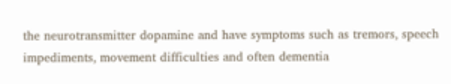the neurotransmitter dopamine and have symptoms such as tremors, speech impediments, movement difficulties and often dementia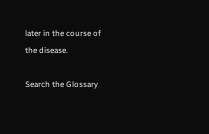later in the course of the disease.

Search the Glossary